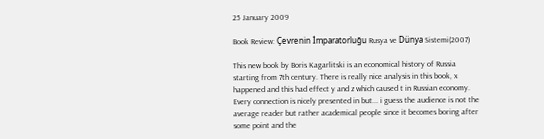25 January 2009

Book Review: Çevrenin İmparatorluğu Rusya ve Dünya Sistemi(2007)

This new book by Boris Kagarlitski is an economical history of Russia starting from 7th century. There is really nice analysis in this book, x happened and this had effect y and z which caused t in Russian economy. Every connection is nicely presented in but... i guess the audience is not the average reader but rather academical people since it becomes boring after some point and the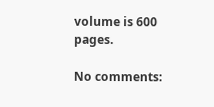volume is 600 pages.

No comments: